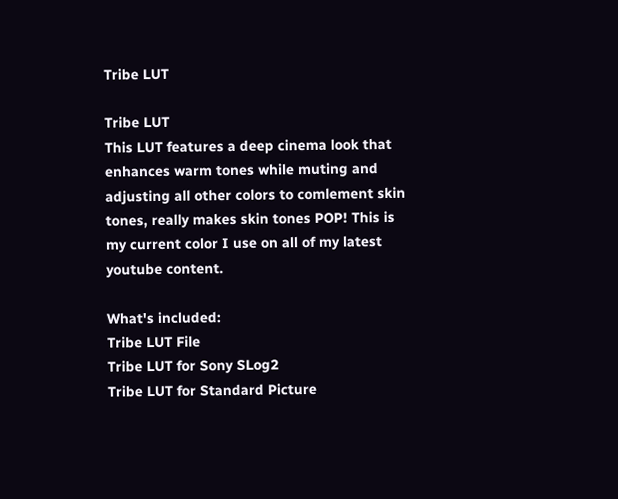Tribe LUT

Tribe LUT
This LUT features a deep cinema look that enhances warm tones while muting and adjusting all other colors to comlement skin tones, really makes skin tones POP! This is my current color I use on all of my latest youtube content.

What's included:
Tribe LUT File
Tribe LUT for Sony SLog2
Tribe LUT for Standard Picture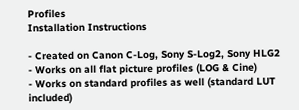Profiles
Installation Instructions

- Created on Canon C-Log, Sony S-Log2, Sony HLG2
- Works on all flat picture profiles (LOG & Cine)
- Works on standard profiles as well (standard LUT included)